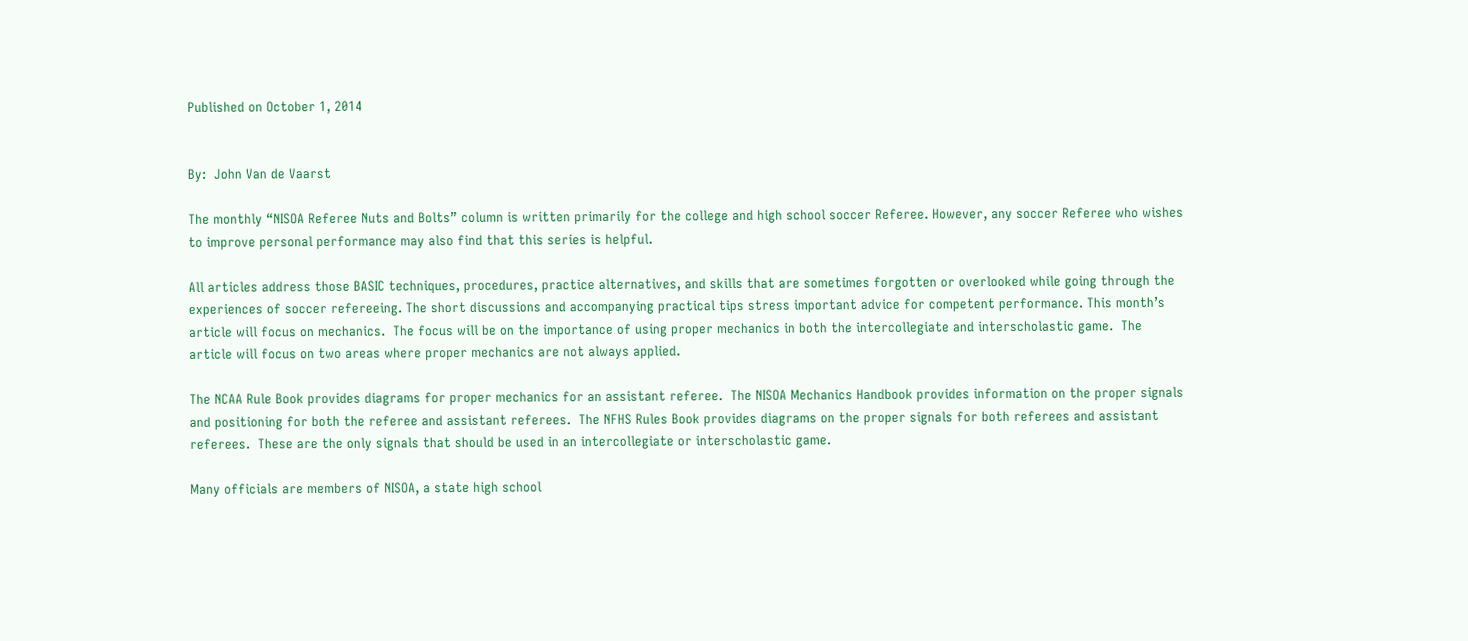Published on October 1, 2014


By:  John Van de Vaarst

The monthly “NISOA Referee Nuts and Bolts” column is written primarily for the college and high school soccer Referee. However, any soccer Referee who wishes to improve personal performance may also find that this series is helpful.

All articles address those BASIC techniques, procedures, practice alternatives, and skills that are sometimes forgotten or overlooked while going through the experiences of soccer refereeing. The short discussions and accompanying practical tips stress important advice for competent performance. This month’s article will focus on mechanics.  The focus will be on the importance of using proper mechanics in both the intercollegiate and interscholastic game.  The article will focus on two areas where proper mechanics are not always applied.

The NCAA Rule Book provides diagrams for proper mechanics for an assistant referee.  The NISOA Mechanics Handbook provides information on the proper signals and positioning for both the referee and assistant referees.  The NFHS Rules Book provides diagrams on the proper signals for both referees and assistant referees.  These are the only signals that should be used in an intercollegiate or interscholastic game.

Many officials are members of NISOA, a state high school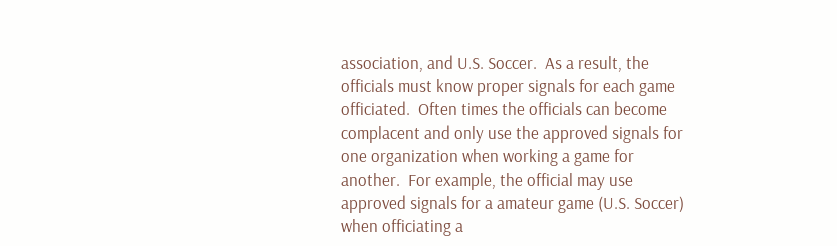association, and U.S. Soccer.  As a result, the officials must know proper signals for each game officiated.  Often times the officials can become complacent and only use the approved signals for one organization when working a game for another.  For example, the official may use approved signals for a amateur game (U.S. Soccer) when officiating a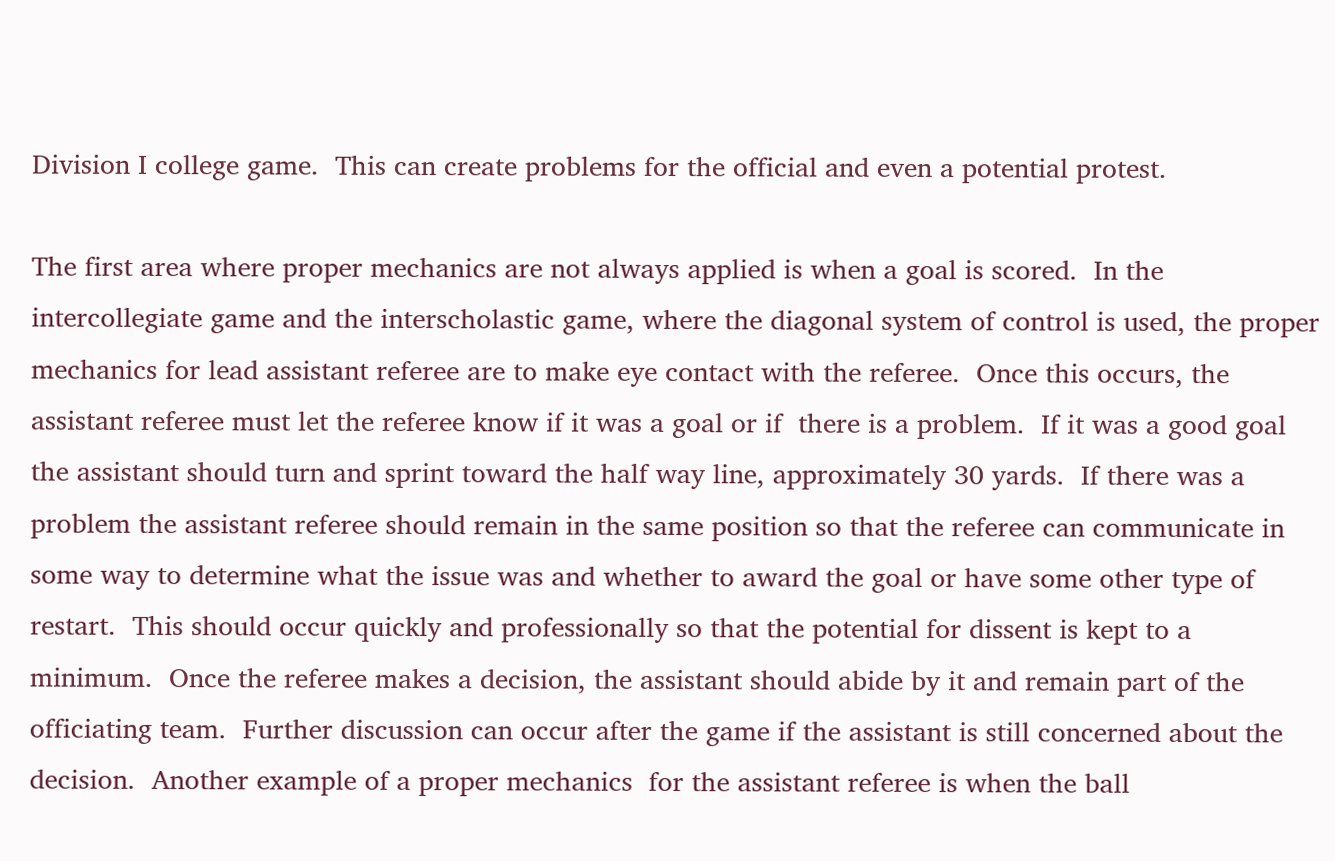Division I college game.  This can create problems for the official and even a potential protest.

The first area where proper mechanics are not always applied is when a goal is scored.  In the intercollegiate game and the interscholastic game, where the diagonal system of control is used, the proper mechanics for lead assistant referee are to make eye contact with the referee.  Once this occurs, the assistant referee must let the referee know if it was a goal or if  there is a problem.  If it was a good goal the assistant should turn and sprint toward the half way line, approximately 30 yards.  If there was a problem the assistant referee should remain in the same position so that the referee can communicate in some way to determine what the issue was and whether to award the goal or have some other type of restart.  This should occur quickly and professionally so that the potential for dissent is kept to a minimum.  Once the referee makes a decision, the assistant should abide by it and remain part of the officiating team.  Further discussion can occur after the game if the assistant is still concerned about the decision.  Another example of a proper mechanics  for the assistant referee is when the ball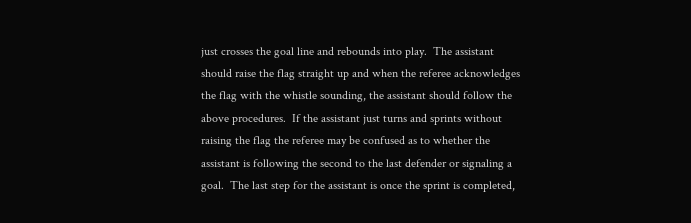just crosses the goal line and rebounds into play.  The assistant should raise the flag straight up and when the referee acknowledges the flag with the whistle sounding, the assistant should follow the above procedures.  If the assistant just turns and sprints without raising the flag the referee may be confused as to whether the assistant is following the second to the last defender or signaling a goal.  The last step for the assistant is once the sprint is completed,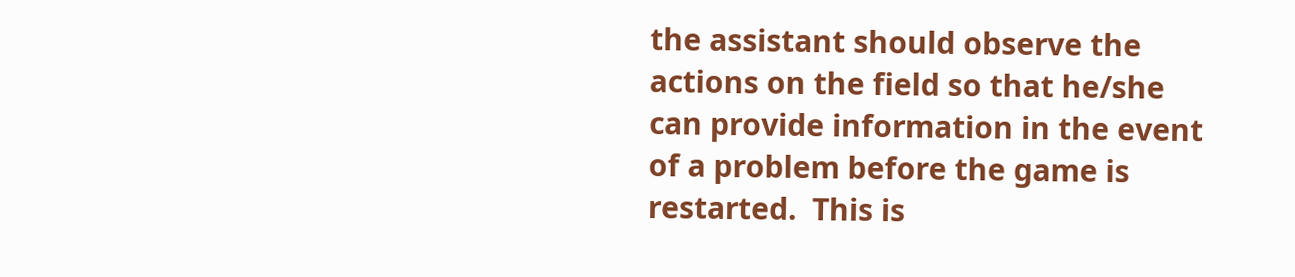the assistant should observe the actions on the field so that he/she can provide information in the event of a problem before the game is restarted.  This is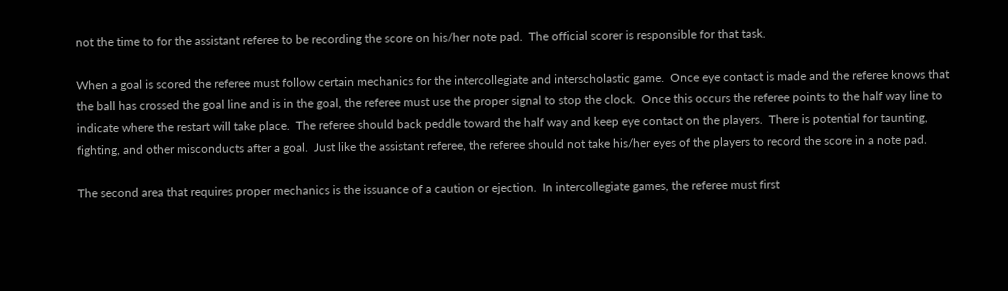not the time to for the assistant referee to be recording the score on his/her note pad.  The official scorer is responsible for that task.

When a goal is scored the referee must follow certain mechanics for the intercollegiate and interscholastic game.  Once eye contact is made and the referee knows that the ball has crossed the goal line and is in the goal, the referee must use the proper signal to stop the clock.  Once this occurs the referee points to the half way line to indicate where the restart will take place.  The referee should back peddle toward the half way and keep eye contact on the players.  There is potential for taunting, fighting, and other misconducts after a goal.  Just like the assistant referee, the referee should not take his/her eyes of the players to record the score in a note pad.

The second area that requires proper mechanics is the issuance of a caution or ejection.  In intercollegiate games, the referee must first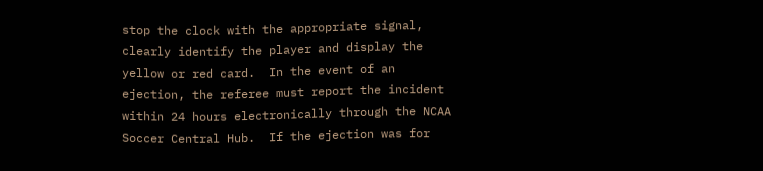stop the clock with the appropriate signal, clearly identify the player and display the yellow or red card.  In the event of an ejection, the referee must report the incident within 24 hours electronically through the NCAA Soccer Central Hub.  If the ejection was for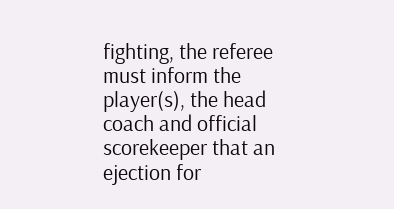fighting, the referee must inform the player(s), the head coach and official scorekeeper that an ejection for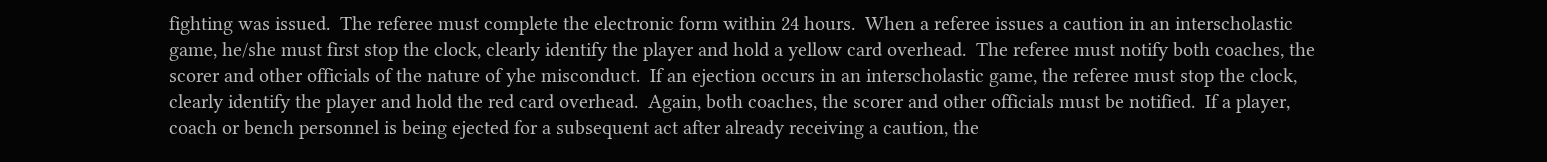fighting was issued.  The referee must complete the electronic form within 24 hours.  When a referee issues a caution in an interscholastic game, he/she must first stop the clock, clearly identify the player and hold a yellow card overhead.  The referee must notify both coaches, the scorer and other officials of the nature of yhe misconduct.  If an ejection occurs in an interscholastic game, the referee must stop the clock, clearly identify the player and hold the red card overhead.  Again, both coaches, the scorer and other officials must be notified.  If a player, coach or bench personnel is being ejected for a subsequent act after already receiving a caution, the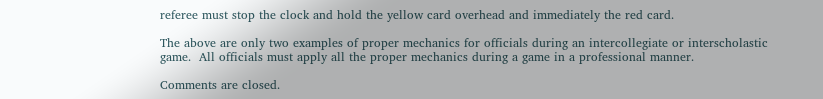referee must stop the clock and hold the yellow card overhead and immediately the red card.

The above are only two examples of proper mechanics for officials during an intercollegiate or interscholastic game.  All officials must apply all the proper mechanics during a game in a professional manner.

Comments are closed.